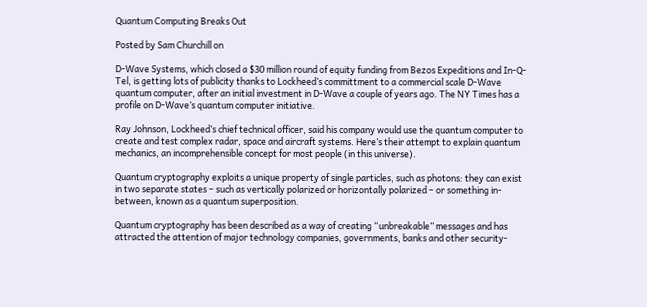Quantum Computing Breaks Out

Posted by Sam Churchill on

D-Wave Systems, which closed a $30 million round of equity funding from Bezos Expeditions and In-Q-Tel, is getting lots of publicity thanks to Lockheed’s committment to a commercial scale D-Wave quantum computer, after an initial investment in D-Wave a couple of years ago. The NY Times has a profile on D-Wave’s quantum computer initiative.

Ray Johnson, Lockheed’s chief technical officer, said his company would use the quantum computer to create and test complex radar, space and aircraft systems. Here’s their attempt to explain quantum mechanics, an incomprehensible concept for most people (in this universe).

Quantum cryptography exploits a unique property of single particles, such as photons: they can exist in two separate states – such as vertically polarized or horizontally polarized – or something in-between, known as a quantum superposition.

Quantum cryptography has been described as a way of creating “unbreakable” messages and has attracted the attention of major technology companies, governments, banks and other security-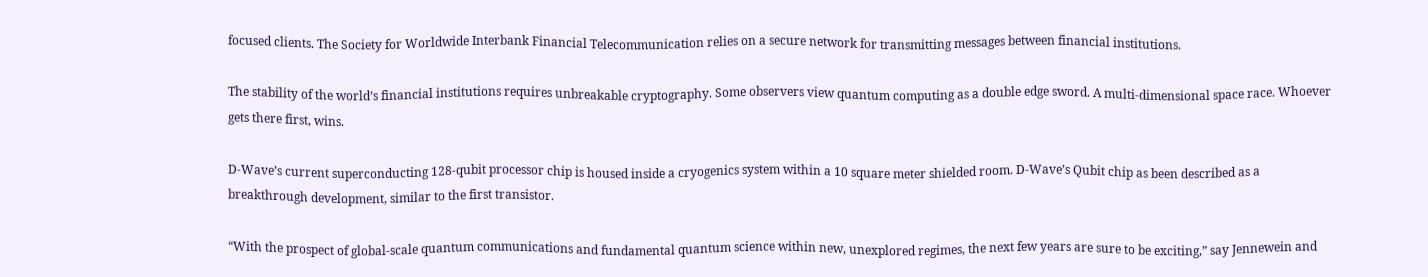focused clients. The Society for Worldwide Interbank Financial Telecommunication relies on a secure network for transmitting messages between financial institutions.

The stability of the world’s financial institutions requires unbreakable cryptography. Some observers view quantum computing as a double edge sword. A multi-dimensional space race. Whoever gets there first, wins.

D-Wave’s current superconducting 128-qubit processor chip is housed inside a cryogenics system within a 10 square meter shielded room. D-Wave’s Qubit chip as been described as a breakthrough development, similar to the first transistor.

“With the prospect of global-scale quantum communications and fundamental quantum science within new, unexplored regimes, the next few years are sure to be exciting,” say Jennewein and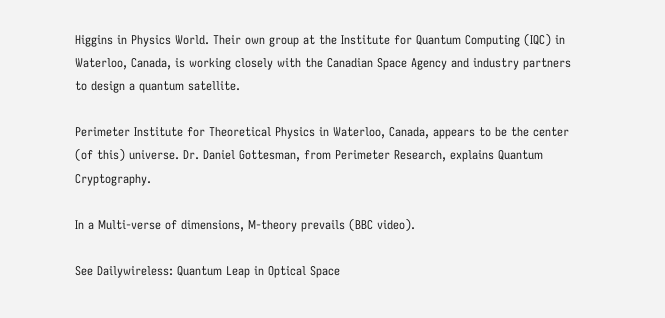Higgins in Physics World. Their own group at the Institute for Quantum Computing (IQC) in Waterloo, Canada, is working closely with the Canadian Space Agency and industry partners to design a quantum satellite.

Perimeter Institute for Theoretical Physics in Waterloo, Canada, appears to be the center (of this) universe. Dr. Daniel Gottesman, from Perimeter Research, explains Quantum Cryptography.

In a Multi-verse of dimensions, M-theory prevails (BBC video).

See Dailywireless: Quantum Leap in Optical Space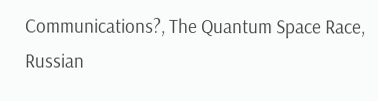Communications?, The Quantum Space Race, Russian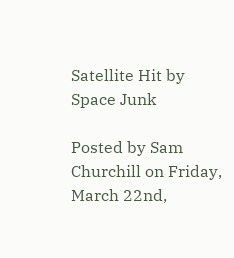Satellite Hit by Space Junk

Posted by Sam Churchill on Friday, March 22nd,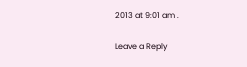2013 at 9:01 am .

Leave a Reply